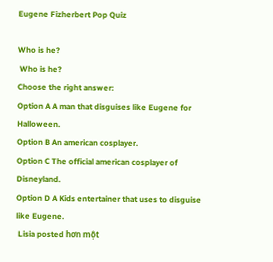Eugene Fizherbert Pop Quiz

Who is he?
 Who is he?
Choose the right answer:
Option A A man that disguises like Eugene for Halloween.
Option B An american cosplayer.
Option C The official american cosplayer of Disneyland.
Option D A Kids entertainer that uses to disguise like Eugene.
 Lisia posted hơn một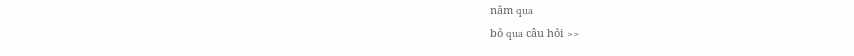năm qua
bỏ qua câu hỏi >>